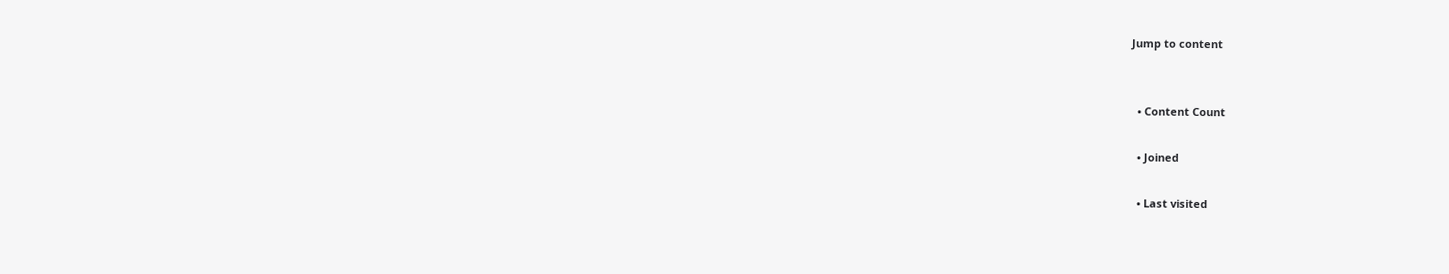Jump to content


  • Content Count

  • Joined

  • Last visited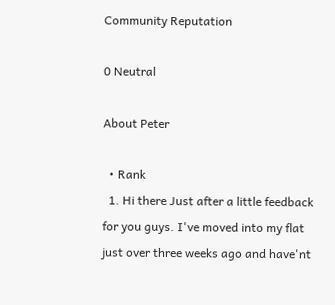Community Reputation

0 Neutral

About Peter

  • Rank
  1. Hi there Just after a little feedback for you guys. I've moved into my flat just over three weeks ago and have'nt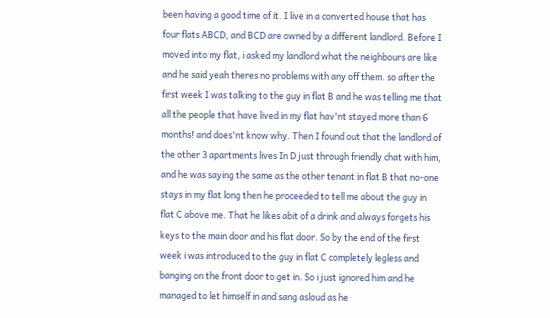been having a good time of it. I live in a converted house that has four flats ABCD, and BCD are owned by a different landlord. Before I moved into my flat, i asked my landlord what the neighbours are like and he said yeah theres no problems with any off them. so after the first week I was talking to the guy in flat B and he was telling me that all the people that have lived in my flat hav'nt stayed more than 6 months! and does'nt know why. Then I found out that the landlord of the other 3 apartments lives In D just through friendly chat with him, and he was saying the same as the other tenant in flat B that no-one stays in my flat long then he proceeded to tell me about the guy in flat C above me. That he likes abit of a drink and always forgets his keys to the main door and his flat door. So by the end of the first week i was introduced to the guy in flat C completely legless and banging on the front door to get in. So i just ignored him and he managed to let himself in and sang asloud as he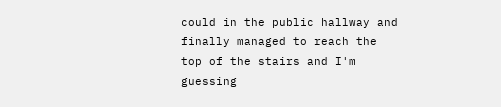could in the public hallway and finally managed to reach the top of the stairs and I'm guessing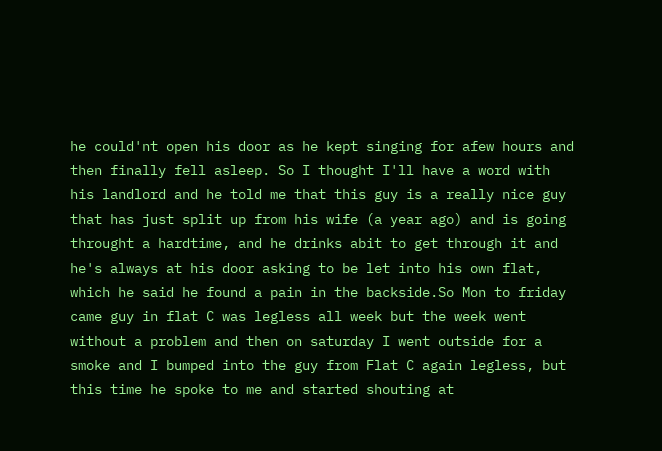he could'nt open his door as he kept singing for afew hours and then finally fell asleep. So I thought I'll have a word with his landlord and he told me that this guy is a really nice guy that has just split up from his wife (a year ago) and is going throught a hardtime, and he drinks abit to get through it and he's always at his door asking to be let into his own flat, which he said he found a pain in the backside.So Mon to friday came guy in flat C was legless all week but the week went without a problem and then on saturday I went outside for a smoke and I bumped into the guy from Flat C again legless, but this time he spoke to me and started shouting at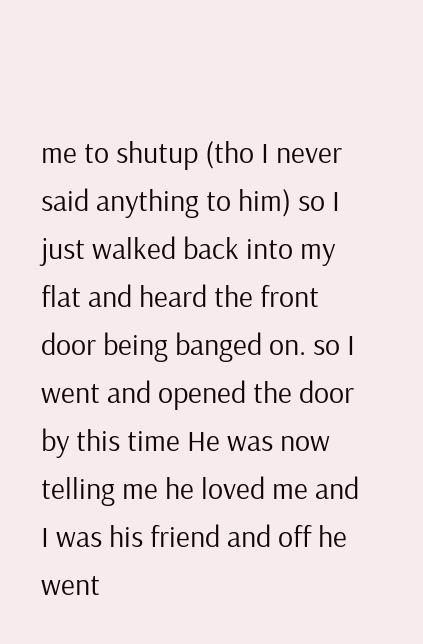me to shutup (tho I never said anything to him) so I just walked back into my flat and heard the front door being banged on. so I went and opened the door by this time He was now telling me he loved me and I was his friend and off he went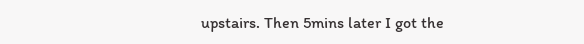upstairs. Then 5mins later I got the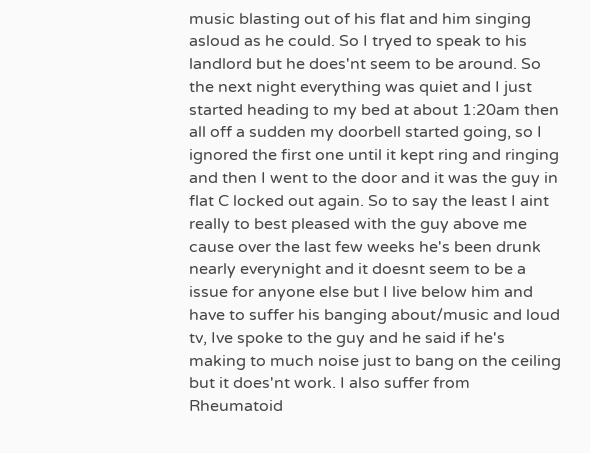music blasting out of his flat and him singing asloud as he could. So I tryed to speak to his landlord but he does'nt seem to be around. So the next night everything was quiet and I just started heading to my bed at about 1:20am then all off a sudden my doorbell started going, so I ignored the first one until it kept ring and ringing and then I went to the door and it was the guy in flat C locked out again. So to say the least I aint really to best pleased with the guy above me cause over the last few weeks he's been drunk nearly everynight and it doesnt seem to be a issue for anyone else but I live below him and have to suffer his banging about/music and loud tv, Ive spoke to the guy and he said if he's making to much noise just to bang on the ceiling but it does'nt work. I also suffer from Rheumatoid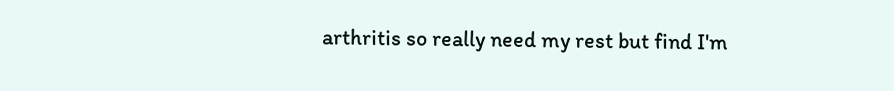arthritis so really need my rest but find I'm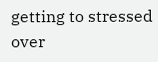getting to stressed over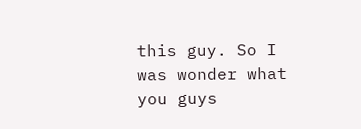this guy. So I was wonder what you guys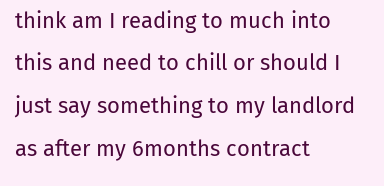think am I reading to much into this and need to chill or should I just say something to my landlord as after my 6months contract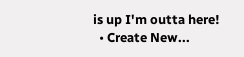is up I'm outta here!
  • Create New...